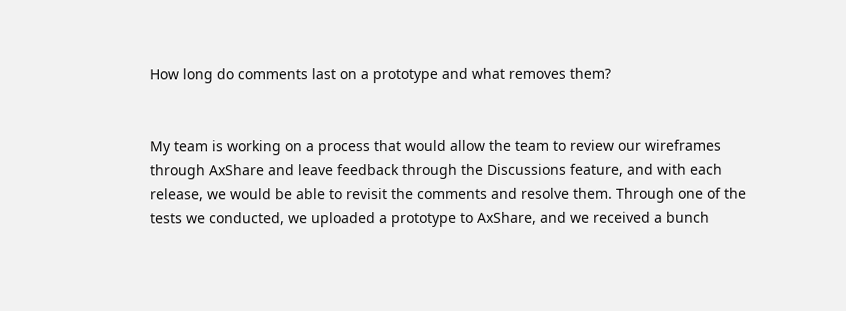How long do comments last on a prototype and what removes them?


My team is working on a process that would allow the team to review our wireframes through AxShare and leave feedback through the Discussions feature, and with each release, we would be able to revisit the comments and resolve them. Through one of the tests we conducted, we uploaded a prototype to AxShare, and we received a bunch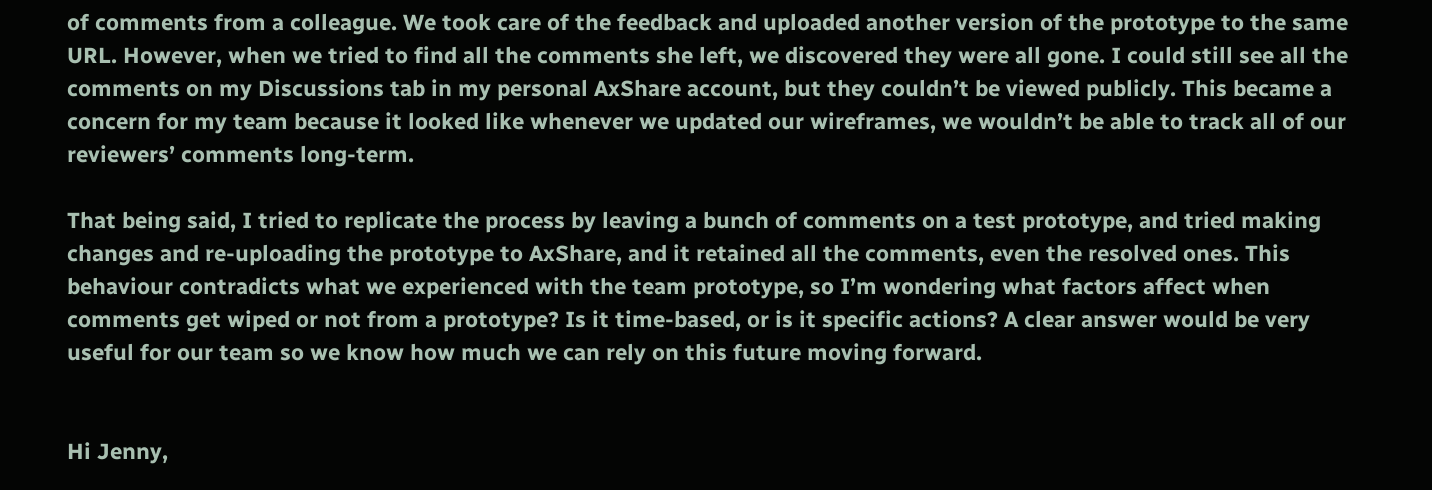of comments from a colleague. We took care of the feedback and uploaded another version of the prototype to the same URL. However, when we tried to find all the comments she left, we discovered they were all gone. I could still see all the comments on my Discussions tab in my personal AxShare account, but they couldn’t be viewed publicly. This became a concern for my team because it looked like whenever we updated our wireframes, we wouldn’t be able to track all of our reviewers’ comments long-term.

That being said, I tried to replicate the process by leaving a bunch of comments on a test prototype, and tried making changes and re-uploading the prototype to AxShare, and it retained all the comments, even the resolved ones. This behaviour contradicts what we experienced with the team prototype, so I’m wondering what factors affect when comments get wiped or not from a prototype? Is it time-based, or is it specific actions? A clear answer would be very useful for our team so we know how much we can rely on this future moving forward.


Hi Jenny,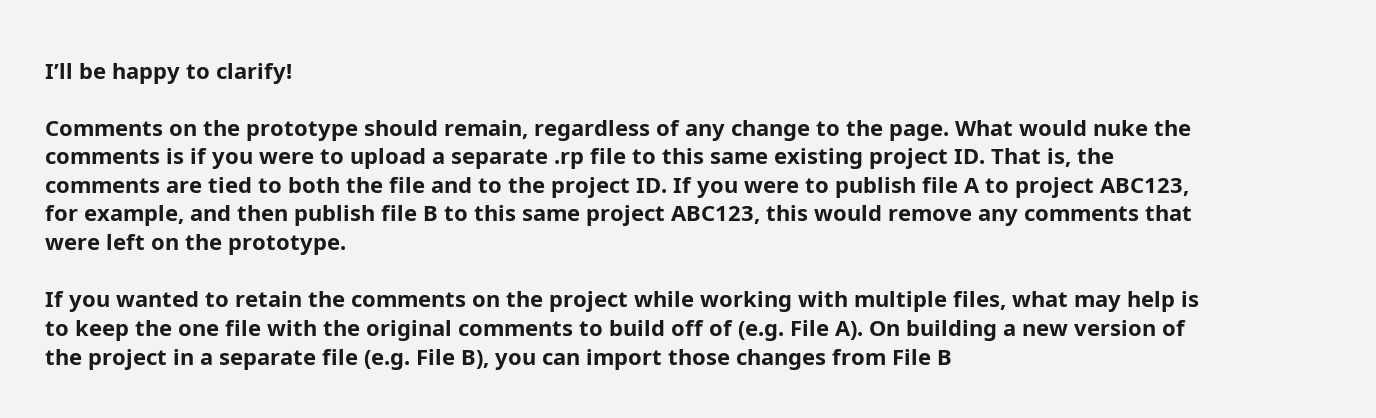I’ll be happy to clarify!

Comments on the prototype should remain, regardless of any change to the page. What would nuke the comments is if you were to upload a separate .rp file to this same existing project ID. That is, the comments are tied to both the file and to the project ID. If you were to publish file A to project ABC123, for example, and then publish file B to this same project ABC123, this would remove any comments that were left on the prototype.

If you wanted to retain the comments on the project while working with multiple files, what may help is to keep the one file with the original comments to build off of (e.g. File A). On building a new version of the project in a separate file (e.g. File B), you can import those changes from File B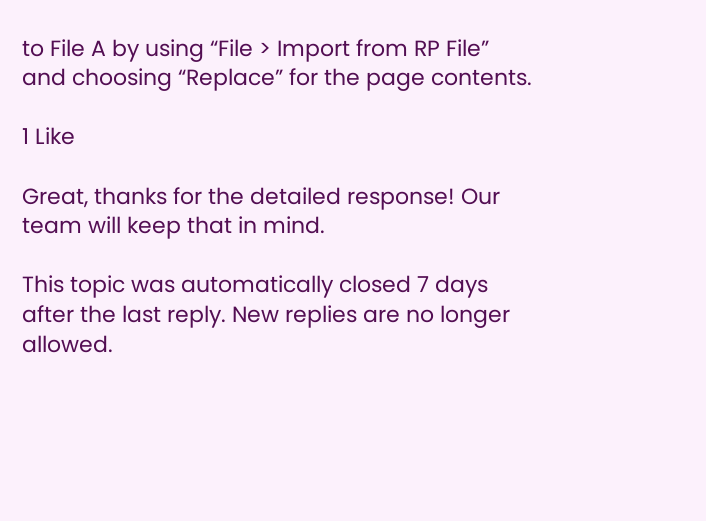to File A by using “File > Import from RP File” and choosing “Replace” for the page contents.

1 Like

Great, thanks for the detailed response! Our team will keep that in mind.

This topic was automatically closed 7 days after the last reply. New replies are no longer allowed.